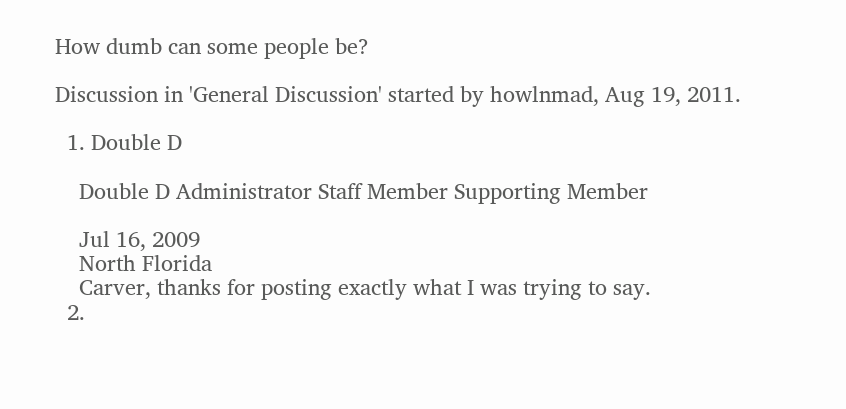How dumb can some people be?

Discussion in 'General Discussion' started by howlnmad, Aug 19, 2011.

  1. Double D

    Double D Administrator Staff Member Supporting Member

    Jul 16, 2009
    North Florida
    Carver, thanks for posting exactly what I was trying to say.
  2.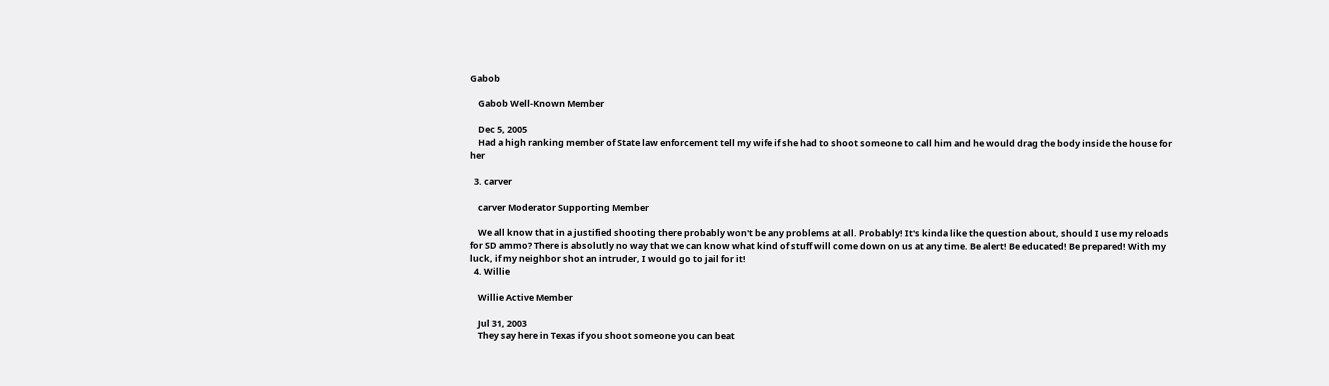Gabob

    Gabob Well-Known Member

    Dec 5, 2005
    Had a high ranking member of State law enforcement tell my wife if she had to shoot someone to call him and he would drag the body inside the house for her

  3. carver

    carver Moderator Supporting Member

    We all know that in a justified shooting there probably won't be any problems at all. Probably! It's kinda like the question about, should I use my reloads for SD ammo? There is absolutly no way that we can know what kind of stuff will come down on us at any time. Be alert! Be educated! Be prepared! With my luck, if my neighbor shot an intruder, I would go to jail for it!
  4. Willie

    Willie Active Member

    Jul 31, 2003
    They say here in Texas if you shoot someone you can beat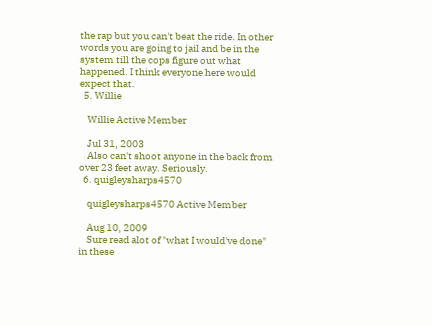the rap but you can't beat the ride. In other words you are going to jail and be in the system till the cops figure out what happened. I think everyone here would expect that.
  5. Willie

    Willie Active Member

    Jul 31, 2003
    Also can't shoot anyone in the back from over 23 feet away. Seriously.
  6. quigleysharps4570

    quigleysharps4570 Active Member

    Aug 10, 2009
    Sure read alot of "what I would've done" in these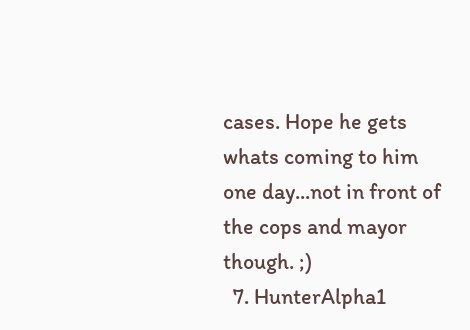cases. Hope he gets whats coming to him one day...not in front of the cops and mayor though. ;)
  7. HunterAlpha1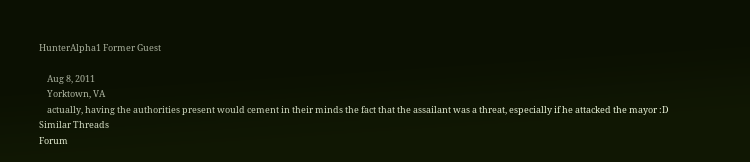HunterAlpha1 Former Guest

    Aug 8, 2011
    Yorktown, VA
    actually, having the authorities present would cement in their minds the fact that the assailant was a threat, especially if he attacked the mayor :D
Similar Threads
Forum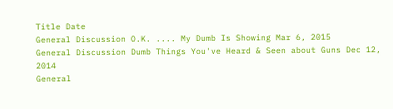Title Date
General Discussion O.K. .... My Dumb Is Showing Mar 6, 2015
General Discussion Dumb Things You've Heard & Seen about Guns Dec 12, 2014
General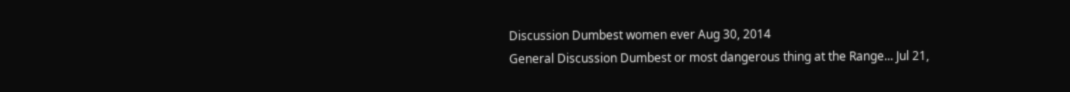Discussion Dumbest women ever Aug 30, 2014
General Discussion Dumbest or most dangerous thing at the Range... Jul 21,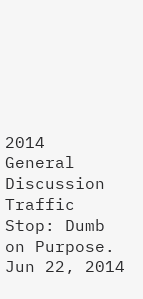2014
General Discussion Traffic Stop: Dumb on Purpose. Jun 22, 2014